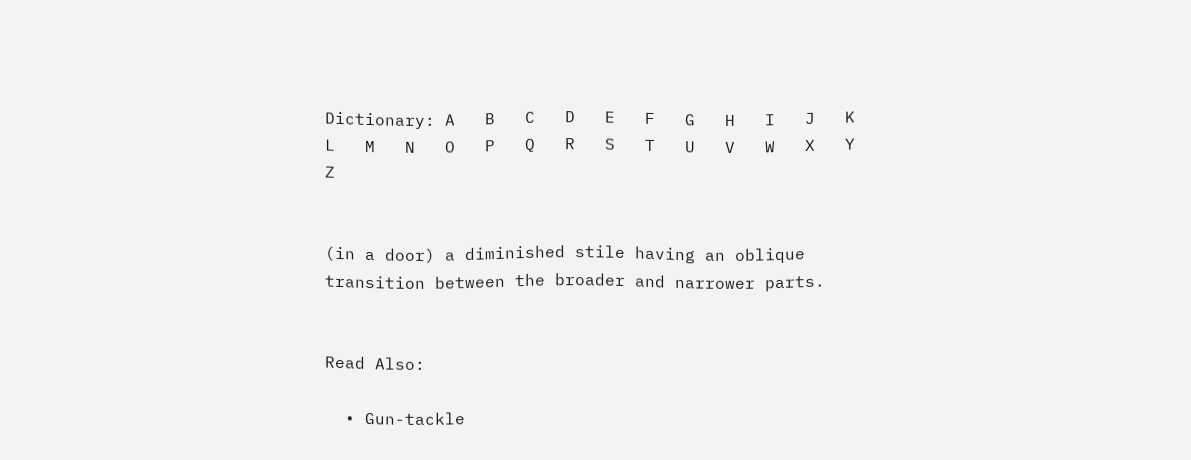Dictionary: A   B   C   D   E   F   G   H   I   J   K   L   M   N   O   P   Q   R   S   T   U   V   W   X   Y   Z


(in a door) a diminished stile having an oblique transition between the broader and narrower parts.


Read Also:

  • Gun-tackle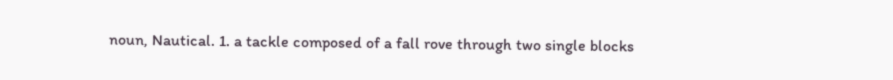noun, Nautical. 1. a tackle composed of a fall rove through two single blocks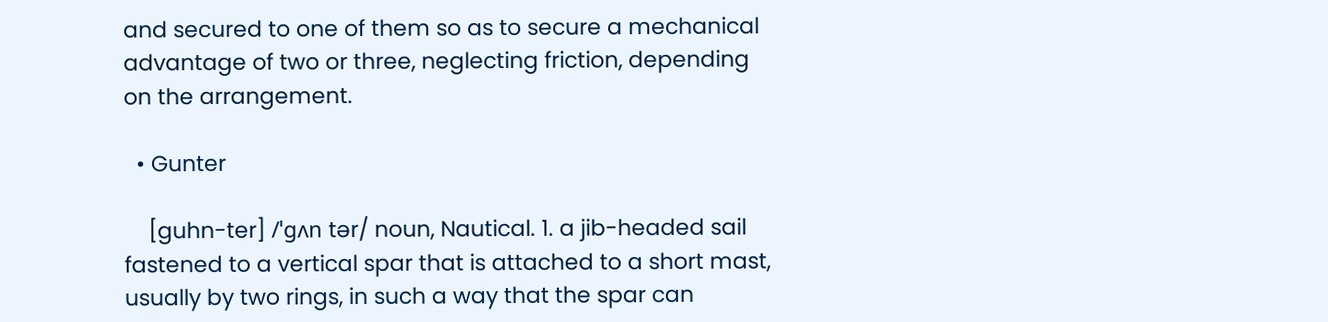and secured to one of them so as to secure a mechanical advantage of two or three, neglecting friction, depending on the arrangement.

  • Gunter

    [guhn-ter] /ˈgʌn tər/ noun, Nautical. 1. a jib-headed sail fastened to a vertical spar that is attached to a short mast, usually by two rings, in such a way that the spar can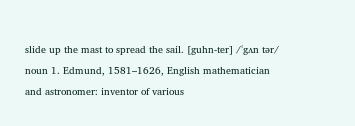slide up the mast to spread the sail. [guhn-ter] /ˈgʌn tər/ noun 1. Edmund, 1581–1626, English mathematician and astronomer: inventor of various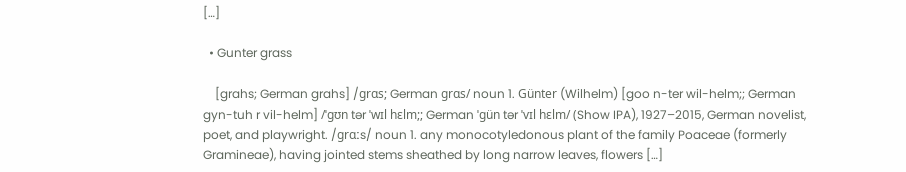[…]

  • Gunter grass

    [grahs; German grahs] /grɑs; German grɑs/ noun 1. Günter (Wilhelm) [goo n-ter wil-helm;; German gyn-tuh r vil-helm] /ˈgʊn tər ˈwɪl hɛlm;; German ˈgün tər ˈvɪl hɛlm/ (Show IPA), 1927–2015, German novelist, poet, and playwright. /ɡrɑːs/ noun 1. any monocotyledonous plant of the family Poaceae (formerly Gramineae), having jointed stems sheathed by long narrow leaves, flowers […]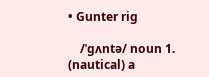• Gunter rig

    /ˈɡʌntə/ noun 1. (nautical) a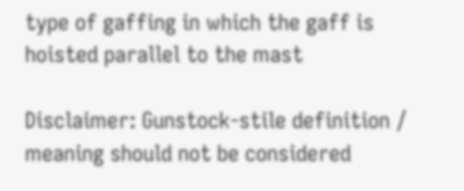type of gaffing in which the gaff is hoisted parallel to the mast

Disclaimer: Gunstock-stile definition / meaning should not be considered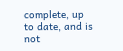complete, up to date, and is not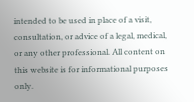intended to be used in place of a visit, consultation, or advice of a legal, medical, or any other professional. All content on this website is for informational purposes only.